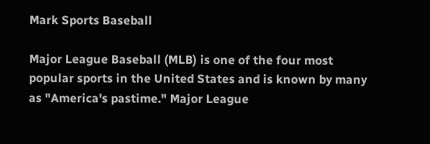Mark Sports Baseball

Major League Baseball (MLB) is one of the four most popular sports in the United States and is known by many as "America's pastime." Major League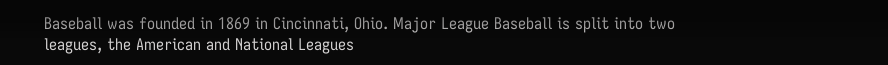Baseball was founded in 1869 in Cincinnati, Ohio. Major League Baseball is split into two leagues, the American and National Leagues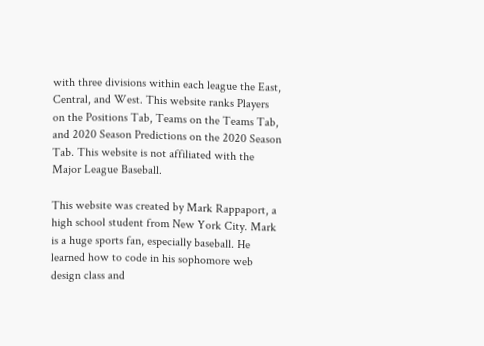with three divisions within each league the East, Central, and West. This website ranks Players on the Positions Tab, Teams on the Teams Tab, and 2020 Season Predictions on the 2020 Season Tab. This website is not affiliated with the Major League Baseball.

This website was created by Mark Rappaport, a high school student from New York City. Mark is a huge sports fan, especially baseball. He learned how to code in his sophomore web design class and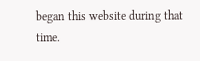began this website during that time.